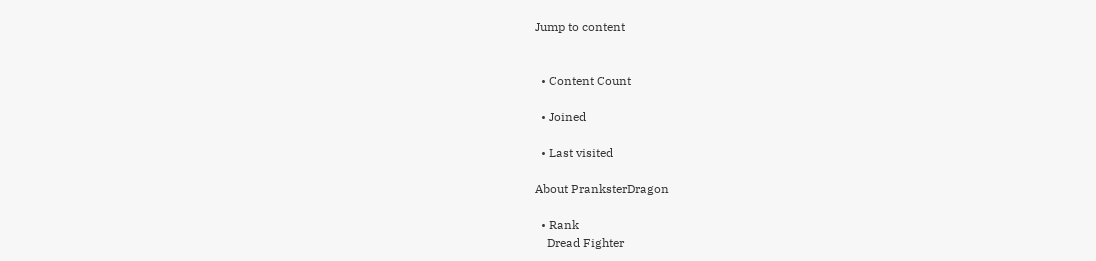Jump to content


  • Content Count

  • Joined

  • Last visited

About PranksterDragon

  • Rank
    Dread Fighter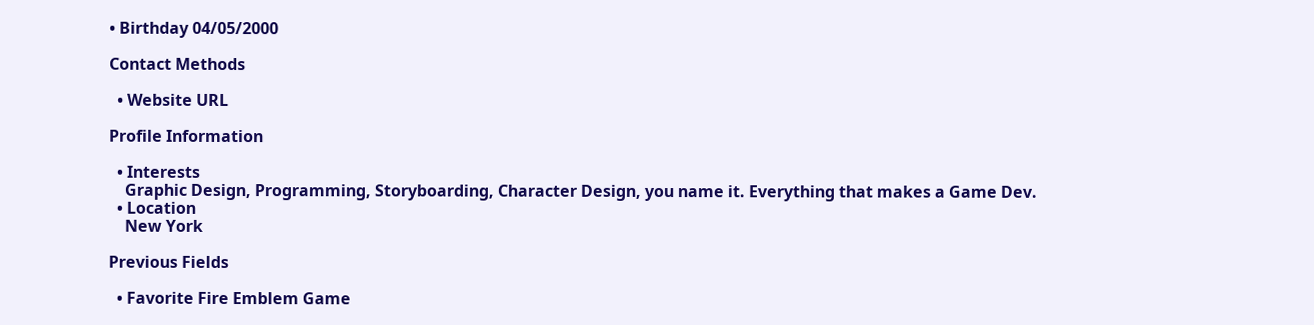• Birthday 04/05/2000

Contact Methods

  • Website URL

Profile Information

  • Interests
    Graphic Design, Programming, Storyboarding, Character Design, you name it. Everything that makes a Game Dev.
  • Location
    New York

Previous Fields

  • Favorite Fire Emblem Game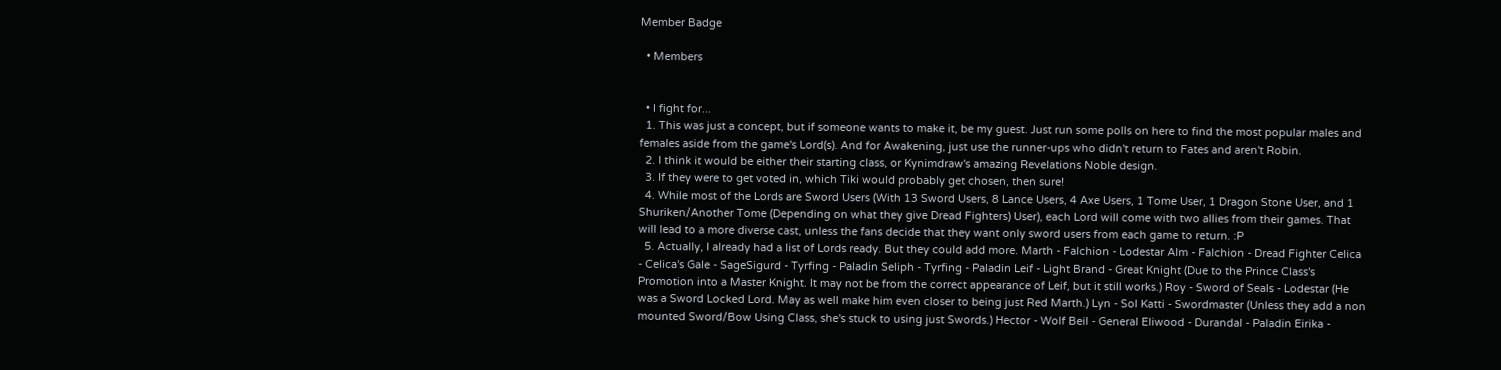Member Badge

  • Members


  • I fight for...
  1. This was just a concept, but if someone wants to make it, be my guest. Just run some polls on here to find the most popular males and females aside from the game's Lord(s). And for Awakening, just use the runner-ups who didn't return to Fates and aren't Robin.
  2. I think it would be either their starting class, or Kynimdraw's amazing Revelations Noble design.
  3. If they were to get voted in, which Tiki would probably get chosen, then sure!
  4. While most of the Lords are Sword Users (With 13 Sword Users, 8 Lance Users, 4 Axe Users, 1 Tome User, 1 Dragon Stone User, and 1 Shuriken/Another Tome (Depending on what they give Dread Fighters) User), each Lord will come with two allies from their games. That will lead to a more diverse cast, unless the fans decide that they want only sword users from each game to return. :P
  5. Actually, I already had a list of Lords ready. But they could add more. Marth - Falchion - Lodestar Alm - Falchion - Dread Fighter Celica - Celica's Gale - SageSigurd - Tyrfing - Paladin Seliph - Tyrfing - Paladin Leif - Light Brand - Great Knight (Due to the Prince Class's Promotion into a Master Knight. It may not be from the correct appearance of Leif, but it still works.) Roy - Sword of Seals - Lodestar (He was a Sword Locked Lord. May as well make him even closer to being just Red Marth.) Lyn - Sol Katti - Swordmaster (Unless they add a non mounted Sword/Bow Using Class, she's stuck to using just Swords.) Hector - Wolf Beil - General Eliwood - Durandal - Paladin Eirika -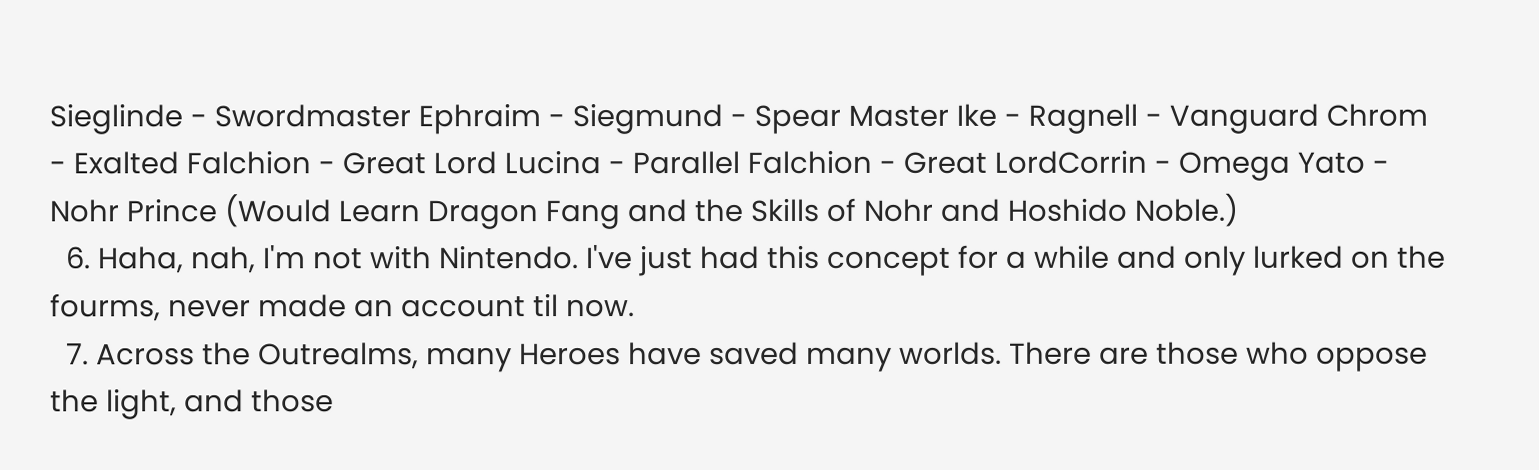Sieglinde - Swordmaster Ephraim - Siegmund - Spear Master Ike - Ragnell - Vanguard Chrom - Exalted Falchion - Great Lord Lucina - Parallel Falchion - Great LordCorrin - Omega Yato - Nohr Prince (Would Learn Dragon Fang and the Skills of Nohr and Hoshido Noble.)
  6. Haha, nah, I'm not with Nintendo. I've just had this concept for a while and only lurked on the fourms, never made an account til now.
  7. Across the Outrealms, many Heroes have saved many worlds. There are those who oppose the light, and those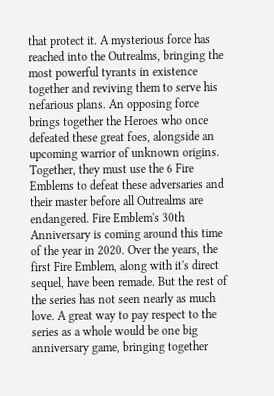that protect it. A mysterious force has reached into the Outrealms, bringing the most powerful tyrants in existence together and reviving them to serve his nefarious plans. An opposing force brings together the Heroes who once defeated these great foes, alongside an upcoming warrior of unknown origins. Together, they must use the 6 Fire Emblems to defeat these adversaries and their master before all Outrealms are endangered. Fire Emblem's 30th Anniversary is coming around this time of the year in 2020. Over the years, the first Fire Emblem, along with it's direct sequel, have been remade. But the rest of the series has not seen nearly as much love. A great way to pay respect to the series as a whole would be one big anniversary game, bringing together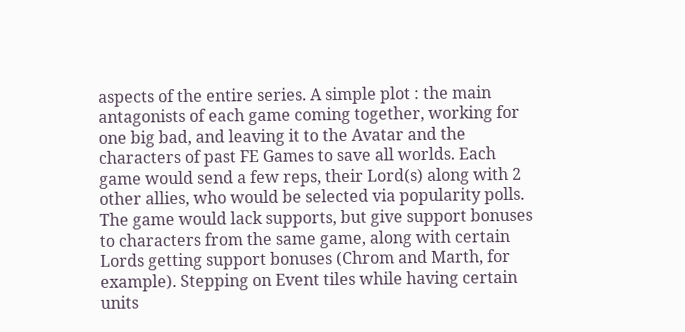aspects of the entire series. A simple plot : the main antagonists of each game coming together, working for one big bad, and leaving it to the Avatar and the characters of past FE Games to save all worlds. Each game would send a few reps, their Lord(s) along with 2 other allies, who would be selected via popularity polls. The game would lack supports, but give support bonuses to characters from the same game, along with certain Lords getting support bonuses (Chrom and Marth, for example). Stepping on Event tiles while having certain units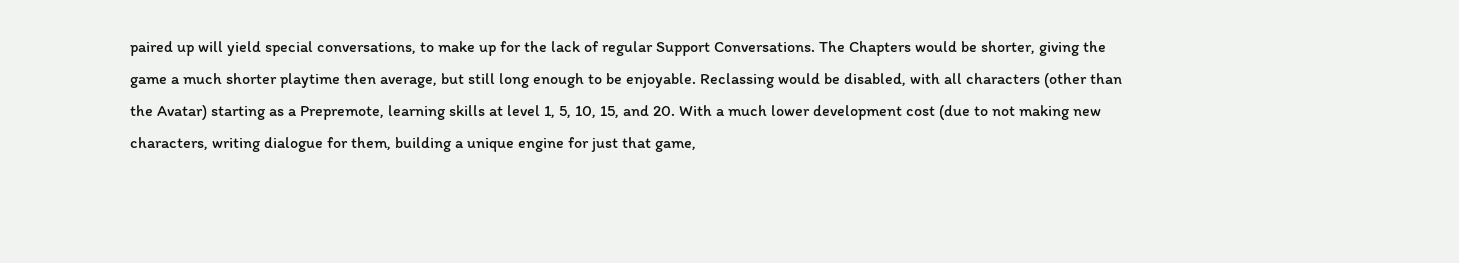paired up will yield special conversations, to make up for the lack of regular Support Conversations. The Chapters would be shorter, giving the game a much shorter playtime then average, but still long enough to be enjoyable. Reclassing would be disabled, with all characters (other than the Avatar) starting as a Prepremote, learning skills at level 1, 5, 10, 15, and 20. With a much lower development cost (due to not making new characters, writing dialogue for them, building a unique engine for just that game,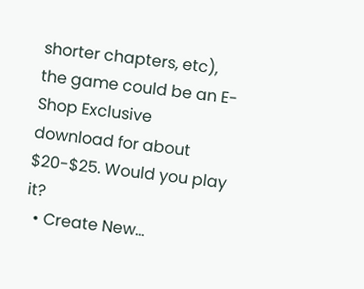shorter chapters, etc), the game could be an E-Shop Exclusive download for about $20-$25. Would you play it?
  • Create New...